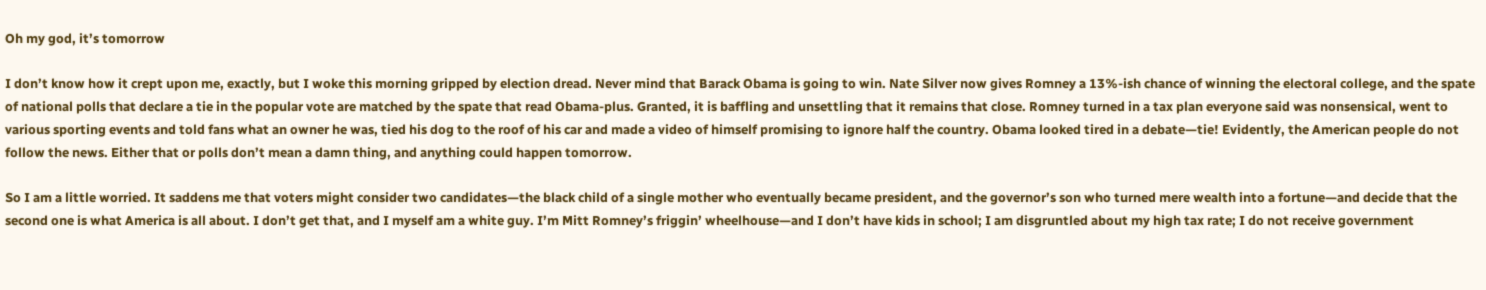Oh my god, it’s tomorrow

I don’t know how it crept upon me, exactly, but I woke this morning gripped by election dread. Never mind that Barack Obama is going to win. Nate Silver now gives Romney a 13%-ish chance of winning the electoral college, and the spate of national polls that declare a tie in the popular vote are matched by the spate that read Obama-plus. Granted, it is baffling and unsettling that it remains that close. Romney turned in a tax plan everyone said was nonsensical, went to various sporting events and told fans what an owner he was, tied his dog to the roof of his car and made a video of himself promising to ignore half the country. Obama looked tired in a debate—tie! Evidently, the American people do not follow the news. Either that or polls don’t mean a damn thing, and anything could happen tomorrow.

So I am a little worried. It saddens me that voters might consider two candidates—the black child of a single mother who eventually became president, and the governor’s son who turned mere wealth into a fortune—and decide that the second one is what America is all about. I don’t get that, and I myself am a white guy. I’m Mitt Romney’s friggin’ wheelhouse—and I don’t have kids in school; I am disgruntled about my high tax rate; I do not receive government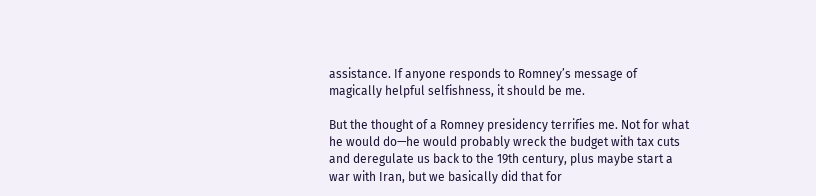assistance. If anyone responds to Romney’s message of magically helpful selfishness, it should be me.

But the thought of a Romney presidency terrifies me. Not for what he would do—he would probably wreck the budget with tax cuts and deregulate us back to the 19th century, plus maybe start a war with Iran, but we basically did that for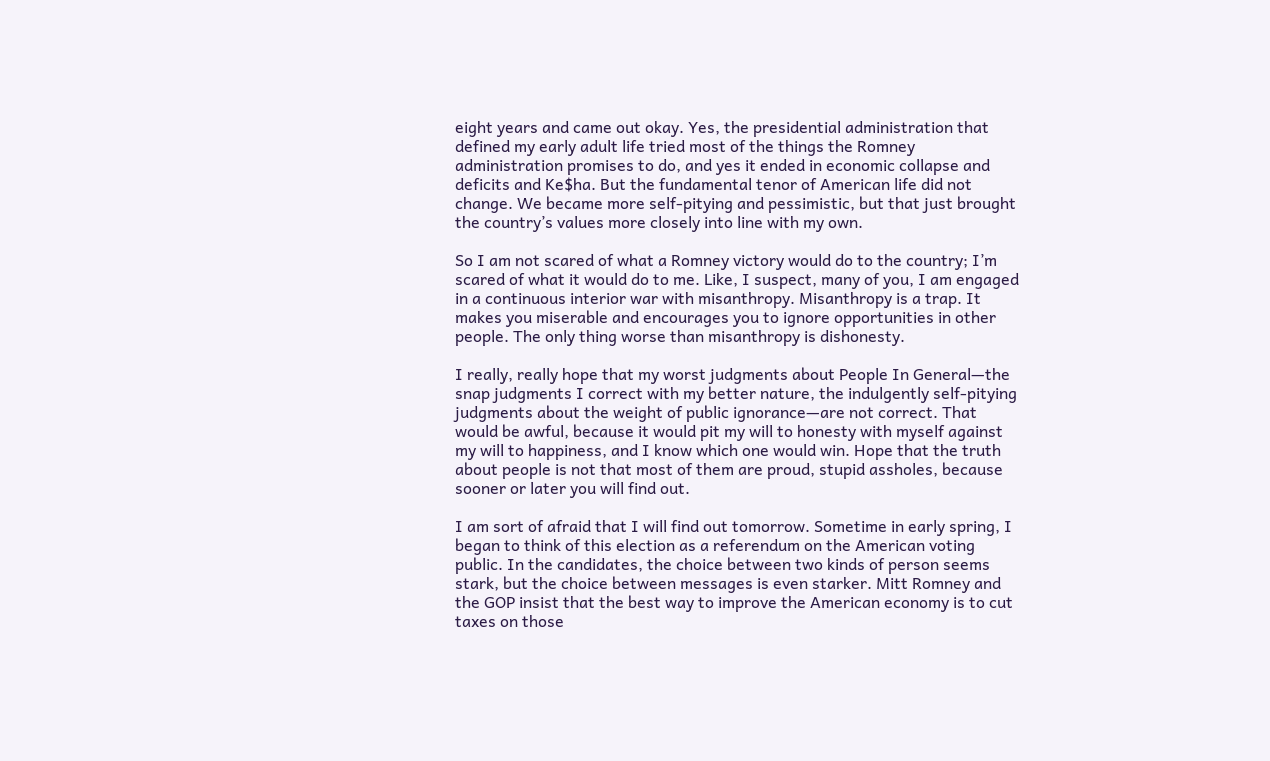eight years and came out okay. Yes, the presidential administration that defined my early adult life tried most of the things the Romney administration promises to do, and yes it ended in economic collapse and deficits and Ke$ha. But the fundamental tenor of American life did not change. We became more self-pitying and pessimistic, but that just brought the country’s values more closely into line with my own.

So I am not scared of what a Romney victory would do to the country; I’m scared of what it would do to me. Like, I suspect, many of you, I am engaged in a continuous interior war with misanthropy. Misanthropy is a trap. It makes you miserable and encourages you to ignore opportunities in other people. The only thing worse than misanthropy is dishonesty.

I really, really hope that my worst judgments about People In General—the snap judgments I correct with my better nature, the indulgently self-pitying judgments about the weight of public ignorance—are not correct. That would be awful, because it would pit my will to honesty with myself against my will to happiness, and I know which one would win. Hope that the truth about people is not that most of them are proud, stupid assholes, because sooner or later you will find out.

I am sort of afraid that I will find out tomorrow. Sometime in early spring, I began to think of this election as a referendum on the American voting public. In the candidates, the choice between two kinds of person seems stark, but the choice between messages is even starker. Mitt Romney and the GOP insist that the best way to improve the American economy is to cut taxes on those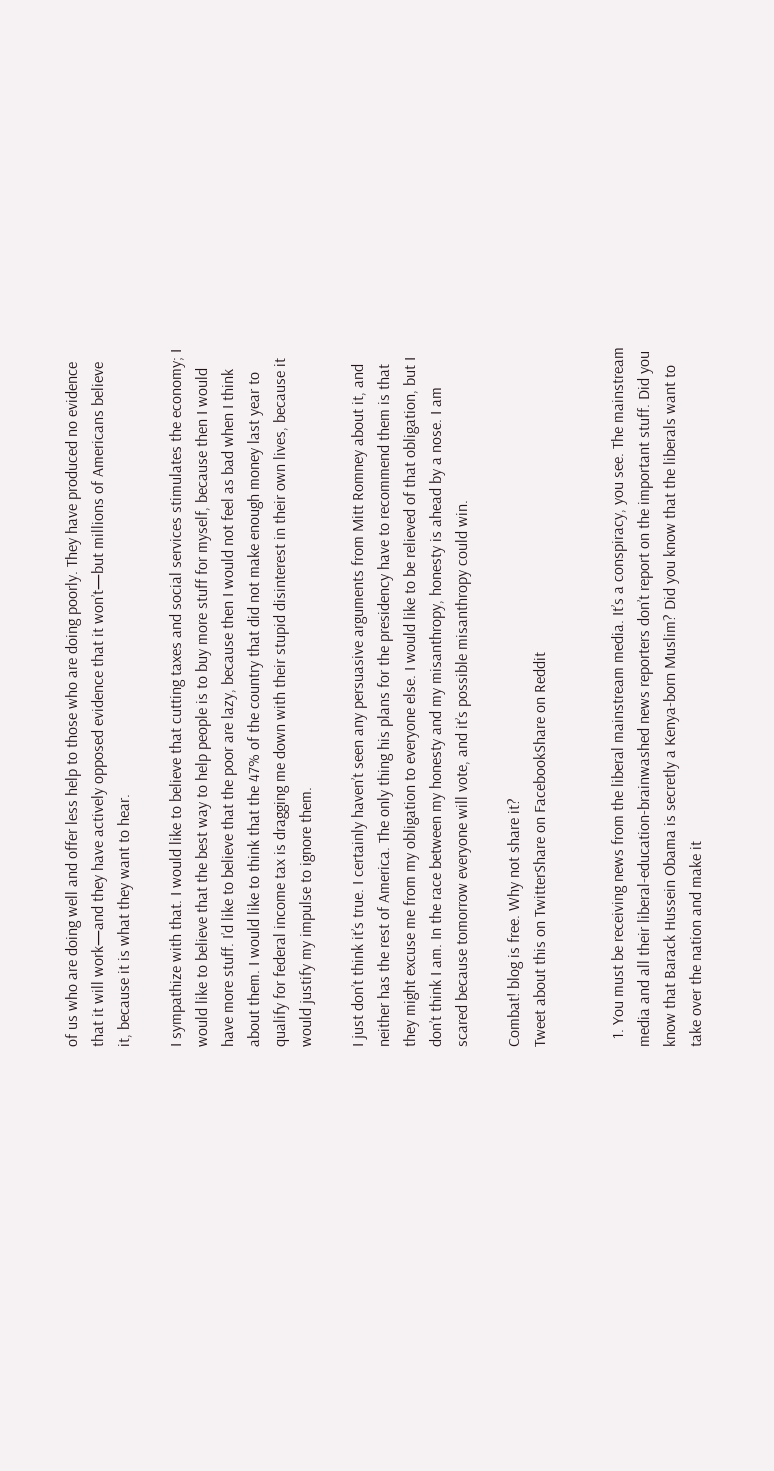of us who are doing well and offer less help to those who are doing poorly. They have produced no evidence that it will work—and they have actively opposed evidence that it won’t—but millions of Americans believe it, because it is what they want to hear.

I sympathize with that. I would like to believe that cutting taxes and social services stimulates the economy; I would like to believe that the best way to help people is to buy more stuff for myself, because then I would have more stuff. I’d like to believe that the poor are lazy, because then I would not feel as bad when I think about them. I would like to think that the 47% of the country that did not make enough money last year to qualify for federal income tax is dragging me down with their stupid disinterest in their own lives, because it would justify my impulse to ignore them.

I just don’t think it’s true. I certainly haven’t seen any persuasive arguments from Mitt Romney about it, and neither has the rest of America. The only thing his plans for the presidency have to recommend them is that they might excuse me from my obligation to everyone else. I would like to be relieved of that obligation, but I don’t think I am. In the race between my honesty and my misanthropy, honesty is ahead by a nose. I am scared because tomorrow everyone will vote, and it’s possible misanthropy could win.

Combat! blog is free. Why not share it?
Tweet about this on TwitterShare on FacebookShare on Reddit


  1. You must be receiving news from the liberal mainstream media. It’s a conspiracy, you see. The mainstream media and all their liberal-education-brainwashed news reporters don’t report on the important stuff. Did you know that Barack Hussein Obama is secretly a Kenya-born Muslim? Did you know that the liberals want to take over the nation and make it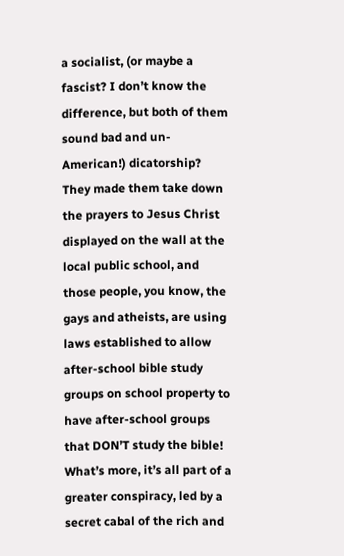a socialist, (or maybe a fascist? I don’t know the difference, but both of them sound bad and un-American!) dicatorship? They made them take down the prayers to Jesus Christ displayed on the wall at the local public school, and those people, you know, the gays and atheists, are using laws established to allow after-school bible study groups on school property to have after-school groups that DON’T study the bible! What’s more, it’s all part of a greater conspiracy, led by a secret cabal of the rich and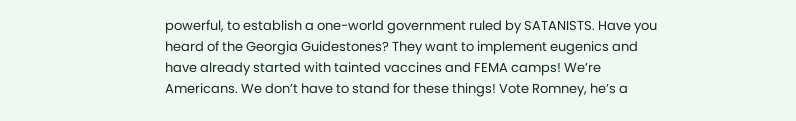powerful, to establish a one-world government ruled by SATANISTS. Have you heard of the Georgia Guidestones? They want to implement eugenics and have already started with tainted vaccines and FEMA camps! We’re Americans. We don’t have to stand for these things! Vote Romney, he’s a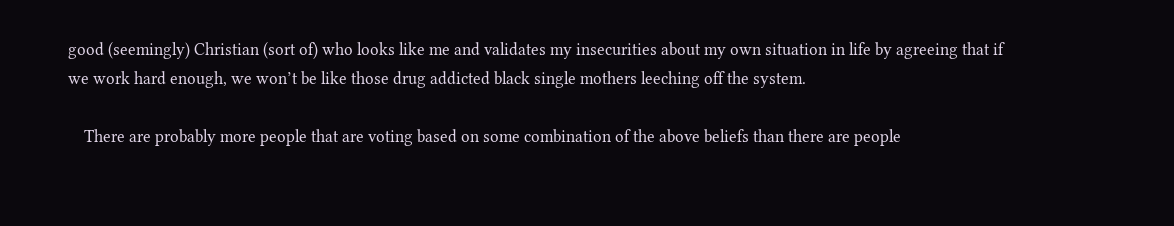good (seemingly) Christian (sort of) who looks like me and validates my insecurities about my own situation in life by agreeing that if we work hard enough, we won’t be like those drug addicted black single mothers leeching off the system.

    There are probably more people that are voting based on some combination of the above beliefs than there are people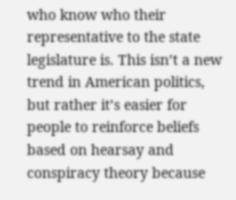who know who their representative to the state legislature is. This isn’t a new trend in American politics, but rather it’s easier for people to reinforce beliefs based on hearsay and conspiracy theory because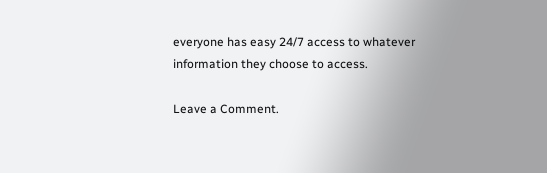everyone has easy 24/7 access to whatever information they choose to access.

Leave a Comment.